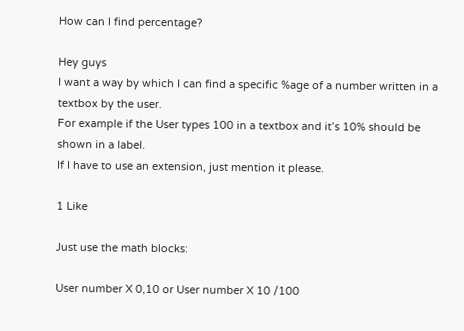How can I find percentage?

Hey guys
I want a way by which I can find a specific %age of a number written in a textbox by the user.
For example if the User types 100 in a textbox and it’s 10% should be shown in a label.
If I have to use an extension, just mention it please.

1 Like

Just use the math blocks:

User number X 0,10 or User number X 10 /100